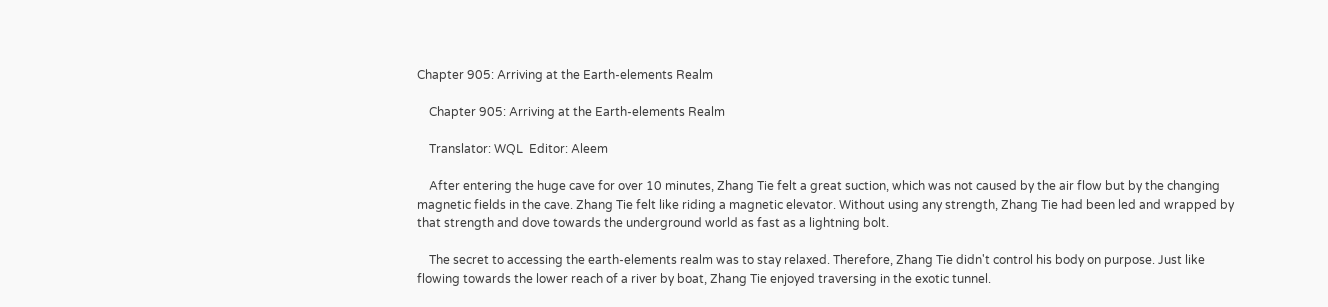Chapter 905: Arriving at the Earth-elements Realm

    Chapter 905: Arriving at the Earth-elements Realm

    Translator: WQL  Editor: Aleem

    After entering the huge cave for over 10 minutes, Zhang Tie felt a great suction, which was not caused by the air flow but by the changing magnetic fields in the cave. Zhang Tie felt like riding a magnetic elevator. Without using any strength, Zhang Tie had been led and wrapped by that strength and dove towards the underground world as fast as a lightning bolt.

    The secret to accessing the earth-elements realm was to stay relaxed. Therefore, Zhang Tie didn't control his body on purpose. Just like flowing towards the lower reach of a river by boat, Zhang Tie enjoyed traversing in the exotic tunnel.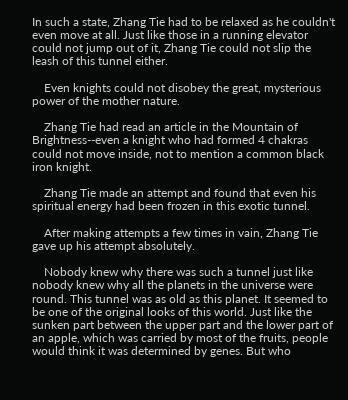In such a state, Zhang Tie had to be relaxed as he couldn't even move at all. Just like those in a running elevator could not jump out of it, Zhang Tie could not slip the leash of this tunnel either.

    Even knights could not disobey the great, mysterious power of the mother nature.

    Zhang Tie had read an article in the Mountain of Brightness--even a knight who had formed 4 chakras could not move inside, not to mention a common black iron knight.

    Zhang Tie made an attempt and found that even his spiritual energy had been frozen in this exotic tunnel.

    After making attempts a few times in vain, Zhang Tie gave up his attempt absolutely.

    Nobody knew why there was such a tunnel just like nobody knew why all the planets in the universe were round. This tunnel was as old as this planet. It seemed to be one of the original looks of this world. Just like the sunken part between the upper part and the lower part of an apple, which was carried by most of the fruits, people would think it was determined by genes. But who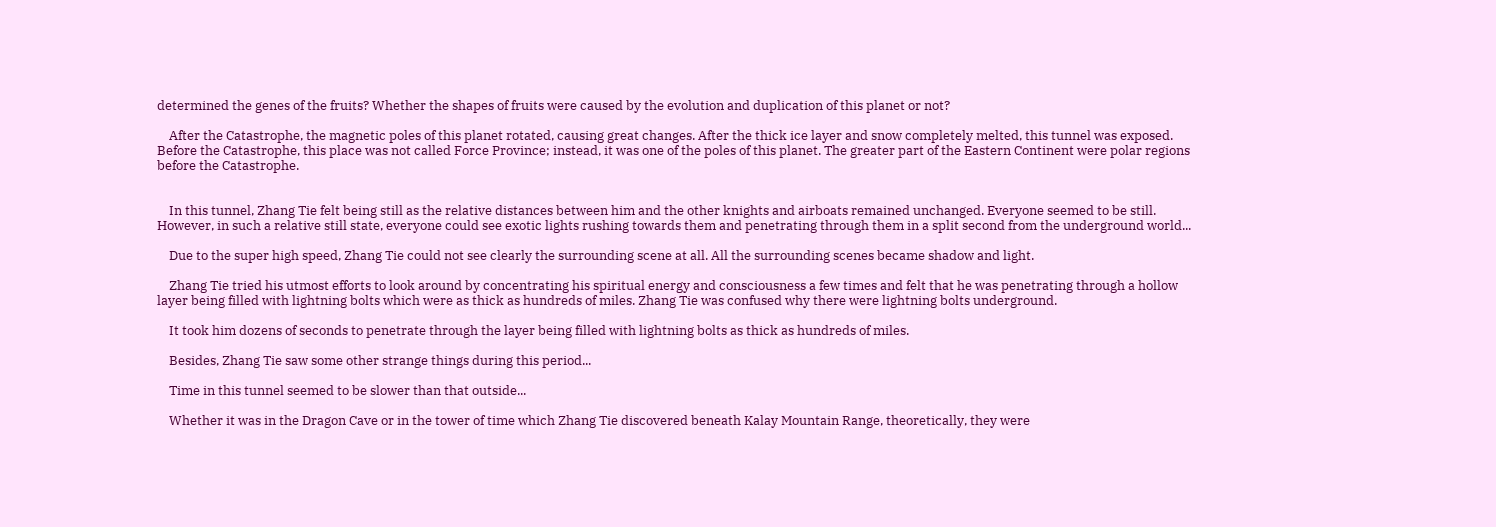determined the genes of the fruits? Whether the shapes of fruits were caused by the evolution and duplication of this planet or not?

    After the Catastrophe, the magnetic poles of this planet rotated, causing great changes. After the thick ice layer and snow completely melted, this tunnel was exposed. Before the Catastrophe, this place was not called Force Province; instead, it was one of the poles of this planet. The greater part of the Eastern Continent were polar regions before the Catastrophe.


    In this tunnel, Zhang Tie felt being still as the relative distances between him and the other knights and airboats remained unchanged. Everyone seemed to be still. However, in such a relative still state, everyone could see exotic lights rushing towards them and penetrating through them in a split second from the underground world...

    Due to the super high speed, Zhang Tie could not see clearly the surrounding scene at all. All the surrounding scenes became shadow and light.

    Zhang Tie tried his utmost efforts to look around by concentrating his spiritual energy and consciousness a few times and felt that he was penetrating through a hollow layer being filled with lightning bolts which were as thick as hundreds of miles. Zhang Tie was confused why there were lightning bolts underground.

    It took him dozens of seconds to penetrate through the layer being filled with lightning bolts as thick as hundreds of miles.

    Besides, Zhang Tie saw some other strange things during this period...

    Time in this tunnel seemed to be slower than that outside...

    Whether it was in the Dragon Cave or in the tower of time which Zhang Tie discovered beneath Kalay Mountain Range, theoretically, they were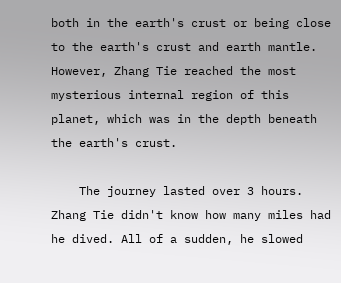both in the earth's crust or being close to the earth's crust and earth mantle. However, Zhang Tie reached the most mysterious internal region of this planet, which was in the depth beneath the earth's crust.

    The journey lasted over 3 hours. Zhang Tie didn't know how many miles had he dived. All of a sudden, he slowed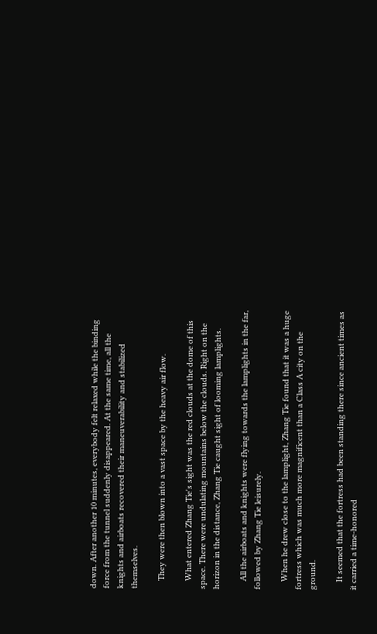down. After another 10 minutes, everybody felt relaxed while the binding force from the tunnel suddenly disappeared. At the same time, all the knights and airboats recovered their maneuverability and stabilized themselves.

    They were then blown into a vast space by the heavy air flow.

    What entered Zhang Tie's sight was the red clouds at the dome of this space. There were undulating mountains below the clouds. Right on the horizon in the distance, Zhang Tie caught sight of looming lamplights.

    All the airboats and knights were flying towards the lamplights in the far, followed by Zhang Tie leisurely.

    When he drew close to the lamplight, Zhang Tie found that it was a huge fortress which was much more magnificent than a Class A city on the ground.

    It seemed that the fortress had been standing there since ancient times as it carried a time-honored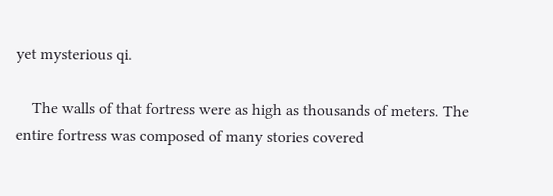yet mysterious qi.

    The walls of that fortress were as high as thousands of meters. The entire fortress was composed of many stories covered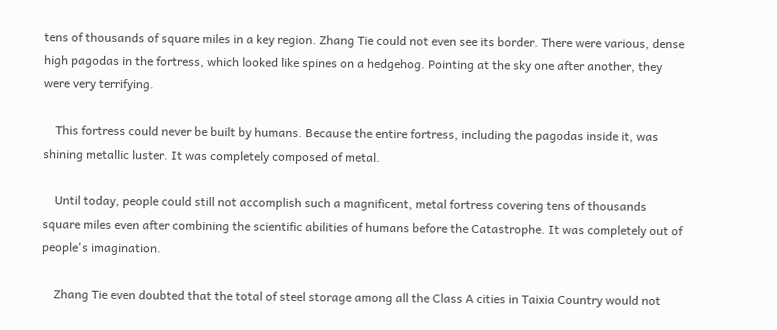tens of thousands of square miles in a key region. Zhang Tie could not even see its border. There were various, dense high pagodas in the fortress, which looked like spines on a hedgehog. Pointing at the sky one after another, they were very terrifying.

    This fortress could never be built by humans. Because the entire fortress, including the pagodas inside it, was shining metallic luster. It was completely composed of metal.

    Until today, people could still not accomplish such a magnificent, metal fortress covering tens of thousands square miles even after combining the scientific abilities of humans before the Catastrophe. It was completely out of people's imagination.

    Zhang Tie even doubted that the total of steel storage among all the Class A cities in Taixia Country would not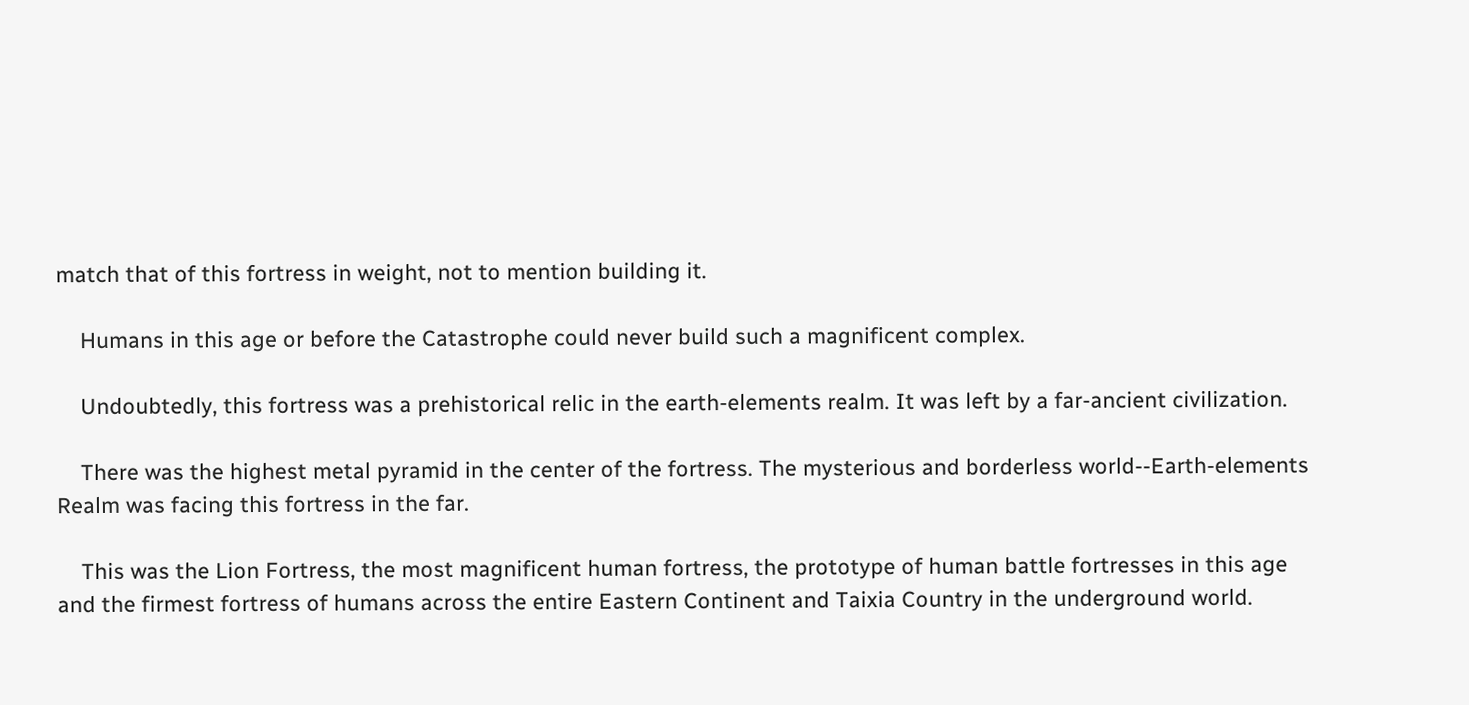match that of this fortress in weight, not to mention building it.

    Humans in this age or before the Catastrophe could never build such a magnificent complex.

    Undoubtedly, this fortress was a prehistorical relic in the earth-elements realm. It was left by a far-ancient civilization.

    There was the highest metal pyramid in the center of the fortress. The mysterious and borderless world--Earth-elements Realm was facing this fortress in the far.

    This was the Lion Fortress, the most magnificent human fortress, the prototype of human battle fortresses in this age and the firmest fortress of humans across the entire Eastern Continent and Taixia Country in the underground world.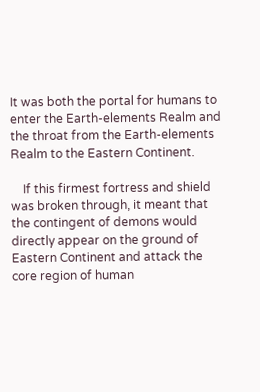It was both the portal for humans to enter the Earth-elements Realm and the throat from the Earth-elements Realm to the Eastern Continent.

    If this firmest fortress and shield was broken through, it meant that the contingent of demons would directly appear on the ground of Eastern Continent and attack the core region of human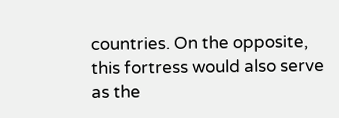countries. On the opposite, this fortress would also serve as the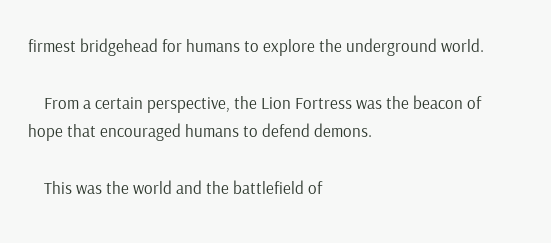firmest bridgehead for humans to explore the underground world.

    From a certain perspective, the Lion Fortress was the beacon of hope that encouraged humans to defend demons.

    This was the world and the battlefield of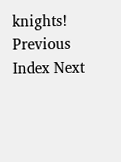knights!
Previous Index Next